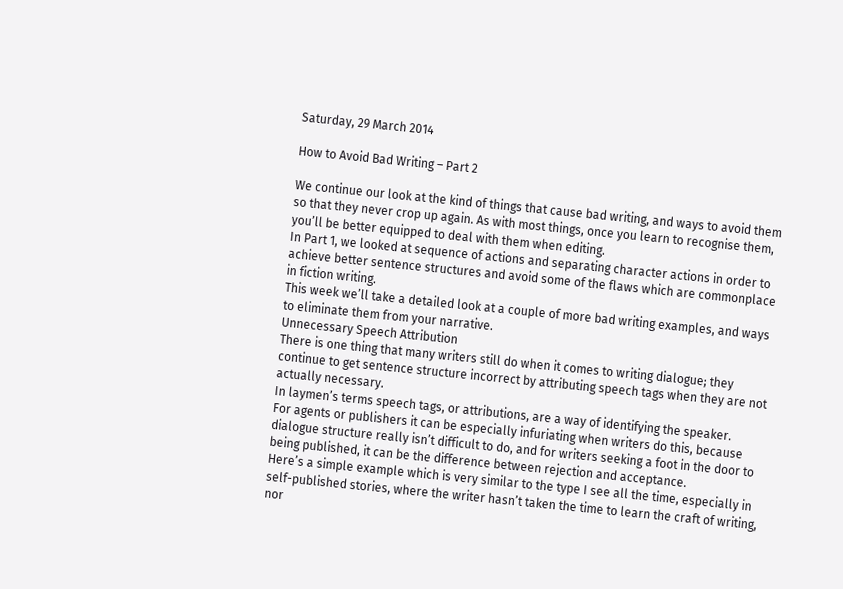Saturday, 29 March 2014

How to Avoid Bad Writing – Part 2

We continue our look at the kind of things that cause bad writing, and ways to avoid them so that they never crop up again. As with most things, once you learn to recognise them, you’ll be better equipped to deal with them when editing.
In Part 1, we looked at sequence of actions and separating character actions in order to achieve better sentence structures and avoid some of the flaws which are commonplace in fiction writing.
This week we’ll take a detailed look at a couple of more bad writing examples, and ways to eliminate them from your narrative.
Unnecessary Speech Attribution
There is one thing that many writers still do when it comes to writing dialogue; they continue to get sentence structure incorrect by attributing speech tags when they are not actually necessary.
In laymen’s terms speech tags, or attributions, are a way of identifying the speaker.
For agents or publishers it can be especially infuriating when writers do this, because dialogue structure really isn’t difficult to do, and for writers seeking a foot in the door to being published, it can be the difference between rejection and acceptance.
Here’s a simple example which is very similar to the type I see all the time, especially in self-published stories, where the writer hasn’t taken the time to learn the craft of writing, nor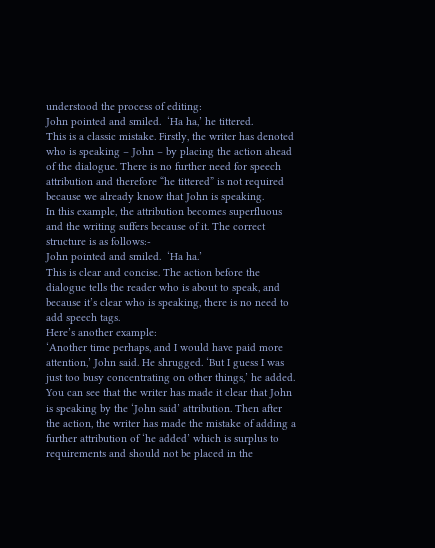understood the process of editing:
John pointed and smiled.  ‘Ha ha,’ he tittered.
This is a classic mistake. Firstly, the writer has denoted who is speaking – John – by placing the action ahead of the dialogue. There is no further need for speech attribution and therefore “he tittered” is not required because we already know that John is speaking.
In this example, the attribution becomes superfluous and the writing suffers because of it. The correct structure is as follows:-
John pointed and smiled.  ‘Ha ha.’
This is clear and concise. The action before the dialogue tells the reader who is about to speak, and because it’s clear who is speaking, there is no need to add speech tags.
Here’s another example:
‘Another time perhaps, and I would have paid more attention,’ John said. He shrugged. ‘But I guess I was just too busy concentrating on other things,’ he added.
You can see that the writer has made it clear that John is speaking by the ‘John said’ attribution. Then after the action, the writer has made the mistake of adding a further attribution of ‘he added’ which is surplus to requirements and should not be placed in the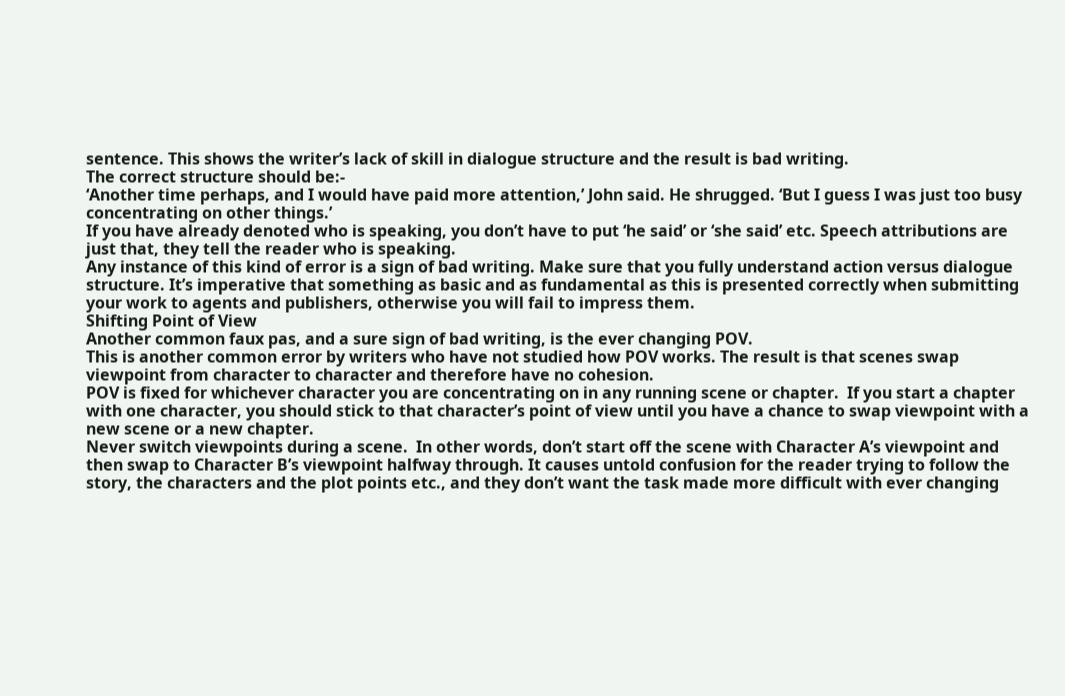sentence. This shows the writer’s lack of skill in dialogue structure and the result is bad writing.
The correct structure should be:-
‘Another time perhaps, and I would have paid more attention,’ John said. He shrugged. ‘But I guess I was just too busy concentrating on other things.’
If you have already denoted who is speaking, you don’t have to put ‘he said’ or ‘she said’ etc. Speech attributions are just that, they tell the reader who is speaking.
Any instance of this kind of error is a sign of bad writing. Make sure that you fully understand action versus dialogue structure. It’s imperative that something as basic and as fundamental as this is presented correctly when submitting your work to agents and publishers, otherwise you will fail to impress them.
Shifting Point of View
Another common faux pas, and a sure sign of bad writing, is the ever changing POV.
This is another common error by writers who have not studied how POV works. The result is that scenes swap viewpoint from character to character and therefore have no cohesion.
POV is fixed for whichever character you are concentrating on in any running scene or chapter.  If you start a chapter with one character, you should stick to that character’s point of view until you have a chance to swap viewpoint with a new scene or a new chapter.
Never switch viewpoints during a scene.  In other words, don’t start off the scene with Character A’s viewpoint and then swap to Character B’s viewpoint halfway through. It causes untold confusion for the reader trying to follow the story, the characters and the plot points etc., and they don’t want the task made more difficult with ever changing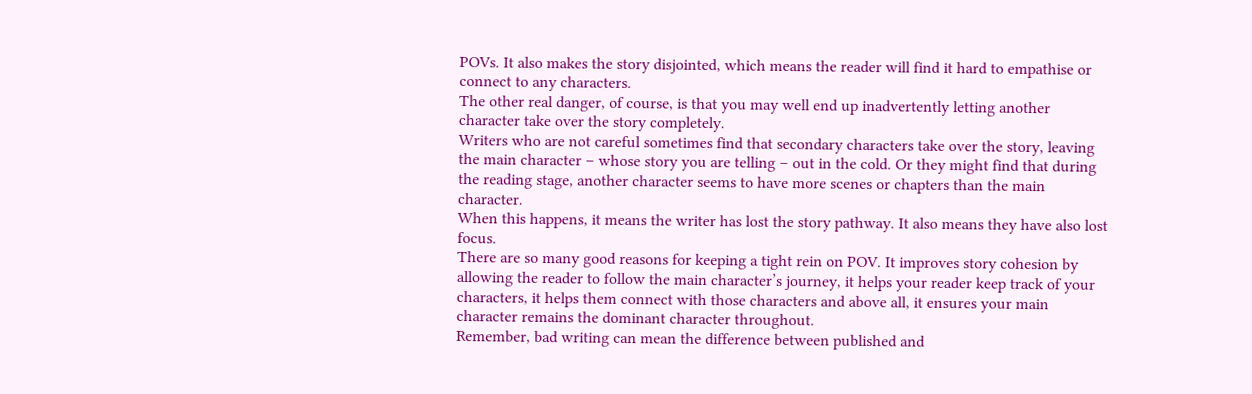POVs. It also makes the story disjointed, which means the reader will find it hard to empathise or connect to any characters.
The other real danger, of course, is that you may well end up inadvertently letting another character take over the story completely.
Writers who are not careful sometimes find that secondary characters take over the story, leaving the main character – whose story you are telling – out in the cold. Or they might find that during the reading stage, another character seems to have more scenes or chapters than the main character.
When this happens, it means the writer has lost the story pathway. It also means they have also lost focus.
There are so many good reasons for keeping a tight rein on POV. It improves story cohesion by allowing the reader to follow the main character’s journey, it helps your reader keep track of your characters, it helps them connect with those characters and above all, it ensures your main character remains the dominant character throughout.
Remember, bad writing can mean the difference between published and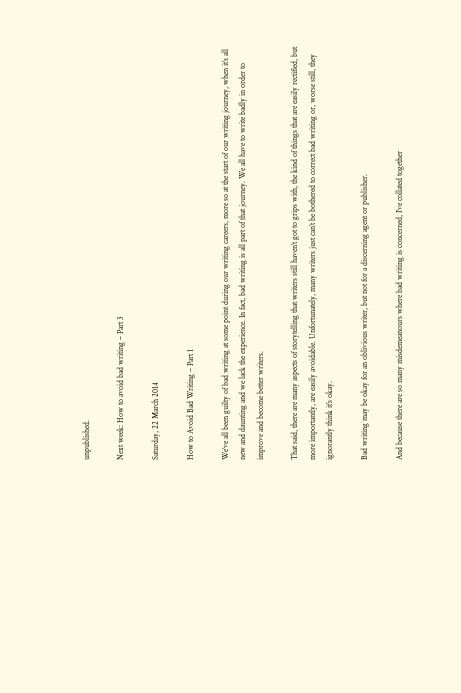unpublished.

Next week: How to avoid bad writing – Part 3

Saturday, 22 March 2014

How to Avoid Bad Writing – Part 1

We’ve all been guilty of bad writing at some point during our writing careers, more so at the start of our writing journey, when it’s all new and daunting and we lack the experience. In fact, bad writing is all part of that journey. We all have to write badly in order to improve and become better writers.

That said, there are many aspects of storytelling that writers still haven’t got to grips with, the kind of things that are easily rectified, but more importantly, are easily avoidable. Unfortunately, many writers just can’t be bothered to correct bad writing or, worse still, they ignorantly think it’s okay.

Bad writing may be okay for an oblivious writer, but not for a discerning agent or publisher.

And because there are so many misdemeanours where bad writing is concerned, I’ve collated together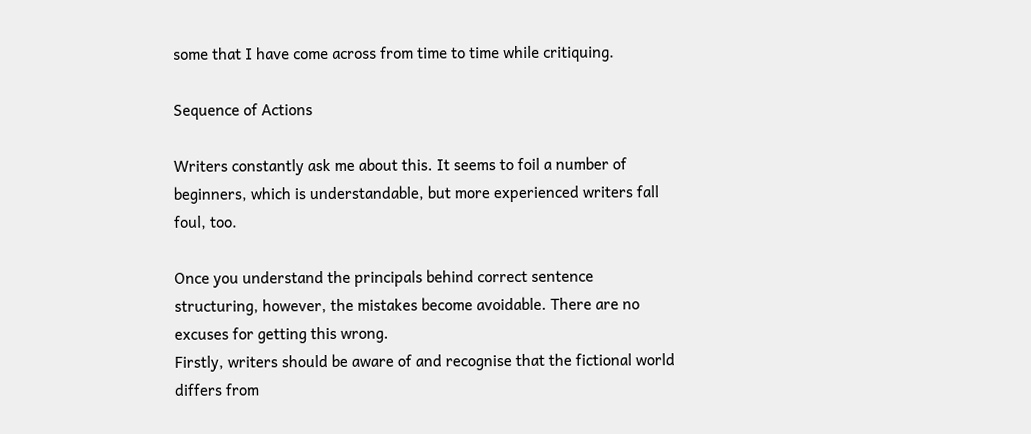some that I have come across from time to time while critiquing.

Sequence of Actions

Writers constantly ask me about this. It seems to foil a number of beginners, which is understandable, but more experienced writers fall foul, too.

Once you understand the principals behind correct sentence structuring, however, the mistakes become avoidable. There are no excuses for getting this wrong.
Firstly, writers should be aware of and recognise that the fictional world differs from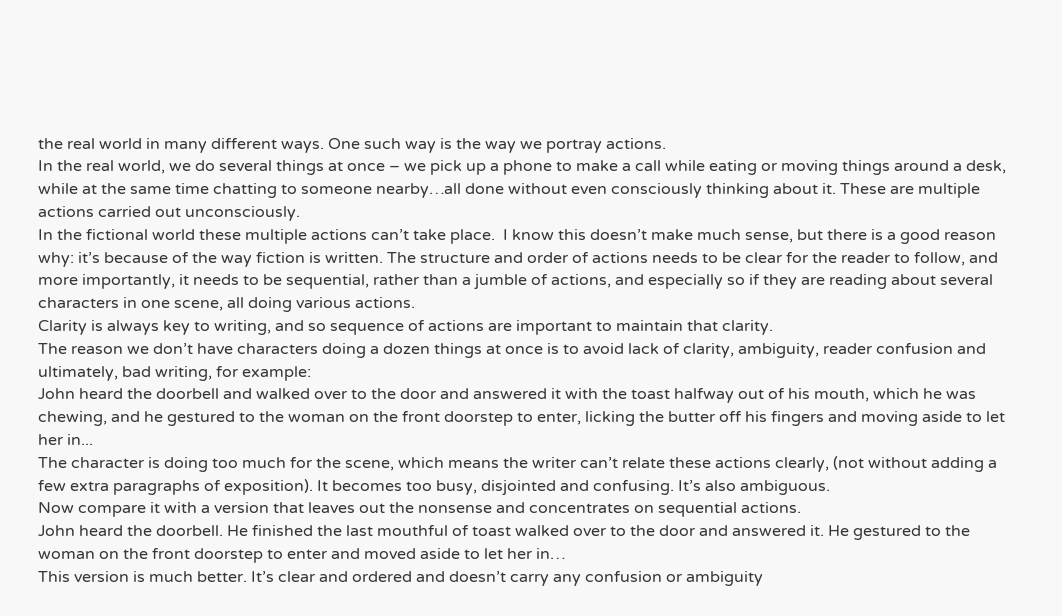the real world in many different ways. One such way is the way we portray actions.
In the real world, we do several things at once – we pick up a phone to make a call while eating or moving things around a desk, while at the same time chatting to someone nearby…all done without even consciously thinking about it. These are multiple actions carried out unconsciously.
In the fictional world these multiple actions can’t take place.  I know this doesn’t make much sense, but there is a good reason why: it’s because of the way fiction is written. The structure and order of actions needs to be clear for the reader to follow, and more importantly, it needs to be sequential, rather than a jumble of actions, and especially so if they are reading about several characters in one scene, all doing various actions.
Clarity is always key to writing, and so sequence of actions are important to maintain that clarity.
The reason we don’t have characters doing a dozen things at once is to avoid lack of clarity, ambiguity, reader confusion and ultimately, bad writing, for example:
John heard the doorbell and walked over to the door and answered it with the toast halfway out of his mouth, which he was chewing, and he gestured to the woman on the front doorstep to enter, licking the butter off his fingers and moving aside to let her in...
The character is doing too much for the scene, which means the writer can’t relate these actions clearly, (not without adding a few extra paragraphs of exposition). It becomes too busy, disjointed and confusing. It’s also ambiguous.
Now compare it with a version that leaves out the nonsense and concentrates on sequential actions.
John heard the doorbell. He finished the last mouthful of toast walked over to the door and answered it. He gestured to the woman on the front doorstep to enter and moved aside to let her in…
This version is much better. It’s clear and ordered and doesn’t carry any confusion or ambiguity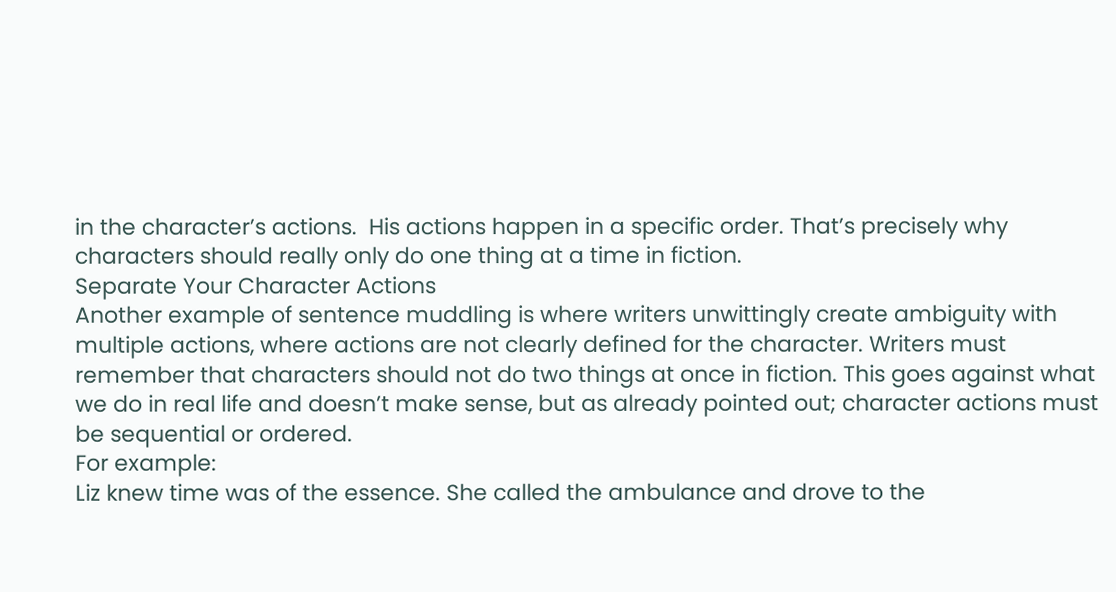in the character’s actions.  His actions happen in a specific order. That’s precisely why characters should really only do one thing at a time in fiction.
Separate Your Character Actions
Another example of sentence muddling is where writers unwittingly create ambiguity with multiple actions, where actions are not clearly defined for the character. Writers must remember that characters should not do two things at once in fiction. This goes against what we do in real life and doesn’t make sense, but as already pointed out; character actions must be sequential or ordered.
For example:
Liz knew time was of the essence. She called the ambulance and drove to the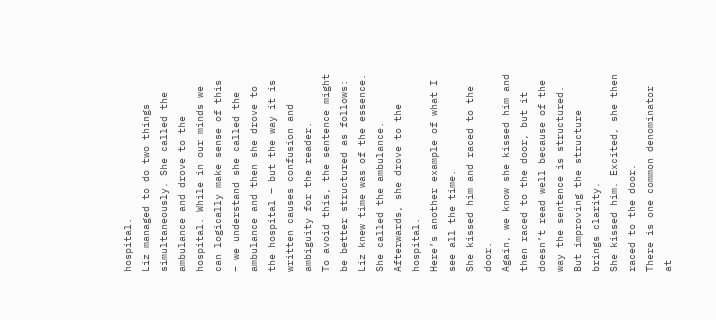hospital.
Liz managed to do two things simultaneously. She called the ambulance and drove to the hospital. While in our minds we can logically make sense of this – we understand she called the ambulance and then she drove to the hospital – but the way it is written causes confusion and ambiguity for the reader.
To avoid this, the sentence might be better structured as follows:
Liz knew time was of the essence. She called the ambulance. Afterwards, she drove to the hospital.
Here’s another example of what I see all the time.
She kissed him and raced to the door.
Again, we know she kissed him and then raced to the door, but it doesn’t read well because of the way the sentence is structured. But improving the structure brings clarity.
She kissed him. Excited, she then raced to the door.
There is one common denominator at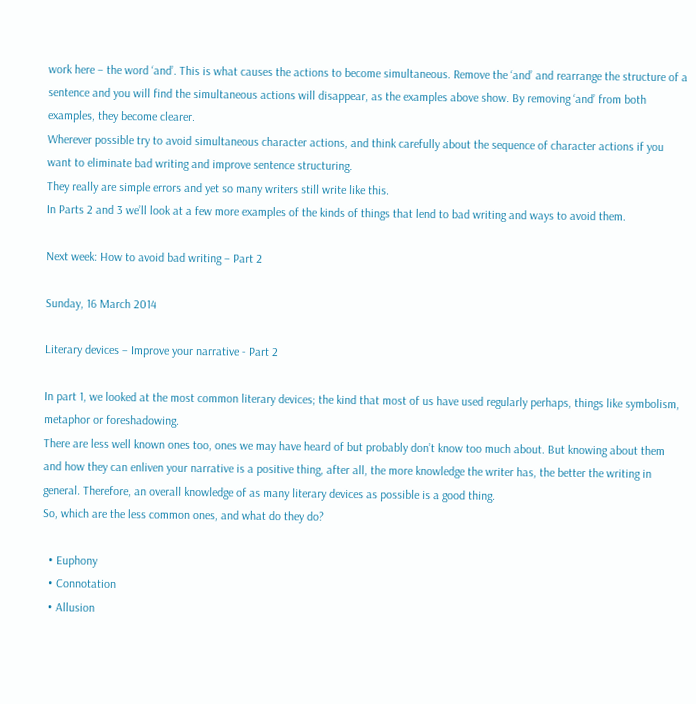work here – the word ‘and’. This is what causes the actions to become simultaneous. Remove the ‘and’ and rearrange the structure of a sentence and you will find the simultaneous actions will disappear, as the examples above show. By removing ‘and’ from both examples, they become clearer.
Wherever possible try to avoid simultaneous character actions, and think carefully about the sequence of character actions if you want to eliminate bad writing and improve sentence structuring.
They really are simple errors and yet so many writers still write like this.
In Parts 2 and 3 we’ll look at a few more examples of the kinds of things that lend to bad writing and ways to avoid them.

Next week: How to avoid bad writing – Part 2

Sunday, 16 March 2014

Literary devices – Improve your narrative - Part 2

In part 1, we looked at the most common literary devices; the kind that most of us have used regularly perhaps, things like symbolism, metaphor or foreshadowing.
There are less well known ones too, ones we may have heard of but probably don’t know too much about. But knowing about them and how they can enliven your narrative is a positive thing, after all, the more knowledge the writer has, the better the writing in general. Therefore, an overall knowledge of as many literary devices as possible is a good thing.
So, which are the less common ones, and what do they do?

  • Euphony
  • Connotation
  • Allusion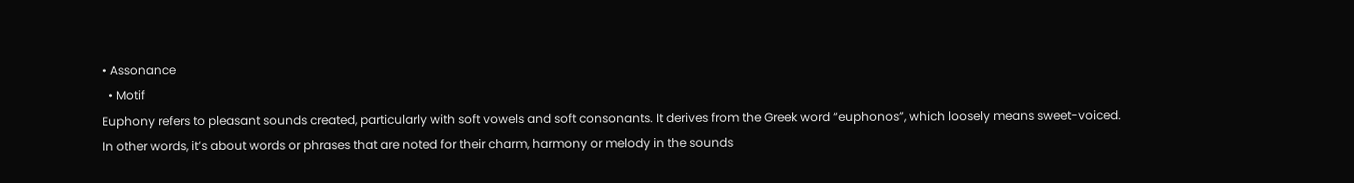• Assonance
  • Motif
Euphony refers to pleasant sounds created, particularly with soft vowels and soft consonants. It derives from the Greek word “euphonos”, which loosely means sweet-voiced. In other words, it’s about words or phrases that are noted for their charm, harmony or melody in the sounds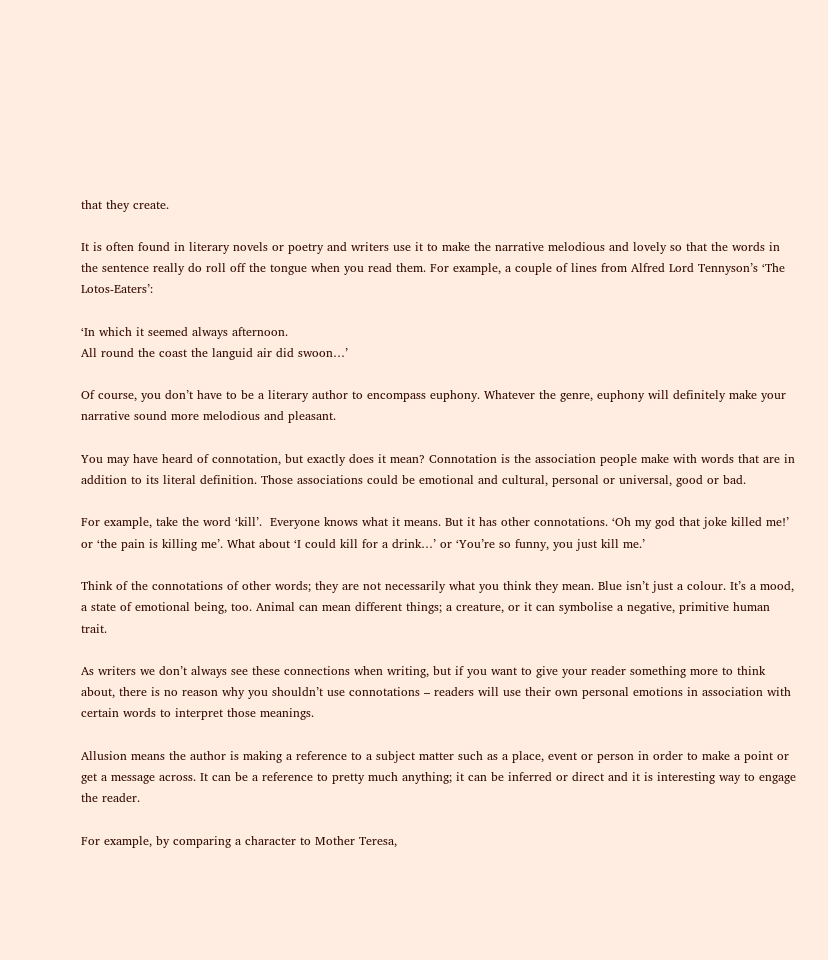that they create.

It is often found in literary novels or poetry and writers use it to make the narrative melodious and lovely so that the words in the sentence really do roll off the tongue when you read them. For example, a couple of lines from Alfred Lord Tennyson’s ‘The Lotos-Eaters’:

‘In which it seemed always afternoon.
All round the coast the languid air did swoon…’

Of course, you don’t have to be a literary author to encompass euphony. Whatever the genre, euphony will definitely make your narrative sound more melodious and pleasant.

You may have heard of connotation, but exactly does it mean? Connotation is the association people make with words that are in addition to its literal definition. Those associations could be emotional and cultural, personal or universal, good or bad.

For example, take the word ‘kill’.  Everyone knows what it means. But it has other connotations. ‘Oh my god that joke killed me!’ or ‘the pain is killing me’. What about ‘I could kill for a drink…’ or ‘You’re so funny, you just kill me.’

Think of the connotations of other words; they are not necessarily what you think they mean. Blue isn’t just a colour. It’s a mood, a state of emotional being, too. Animal can mean different things; a creature, or it can symbolise a negative, primitive human trait.

As writers we don’t always see these connections when writing, but if you want to give your reader something more to think about, there is no reason why you shouldn’t use connotations – readers will use their own personal emotions in association with certain words to interpret those meanings.

Allusion means the author is making a reference to a subject matter such as a place, event or person in order to make a point or get a message across. It can be a reference to pretty much anything; it can be inferred or direct and it is interesting way to engage the reader.

For example, by comparing a character to Mother Teresa,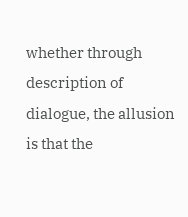whether through description of dialogue, the allusion is that the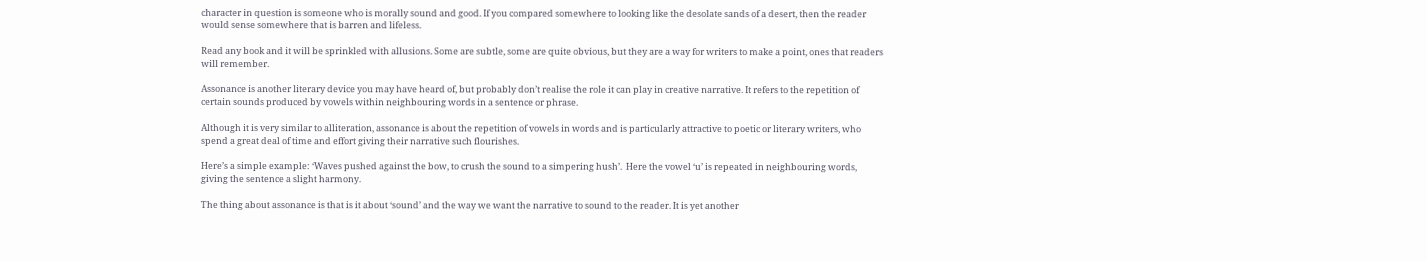character in question is someone who is morally sound and good. If you compared somewhere to looking like the desolate sands of a desert, then the reader would sense somewhere that is barren and lifeless.

Read any book and it will be sprinkled with allusions. Some are subtle, some are quite obvious, but they are a way for writers to make a point, ones that readers will remember.

Assonance is another literary device you may have heard of, but probably don’t realise the role it can play in creative narrative. It refers to the repetition of certain sounds produced by vowels within neighbouring words in a sentence or phrase.

Although it is very similar to alliteration, assonance is about the repetition of vowels in words and is particularly attractive to poetic or literary writers, who spend a great deal of time and effort giving their narrative such flourishes.

Here’s a simple example: ‘Waves pushed against the bow, to crush the sound to a simpering hush’.  Here the vowel ‘u’ is repeated in neighbouring words, giving the sentence a slight harmony.

The thing about assonance is that is it about ‘sound’ and the way we want the narrative to sound to the reader. It is yet another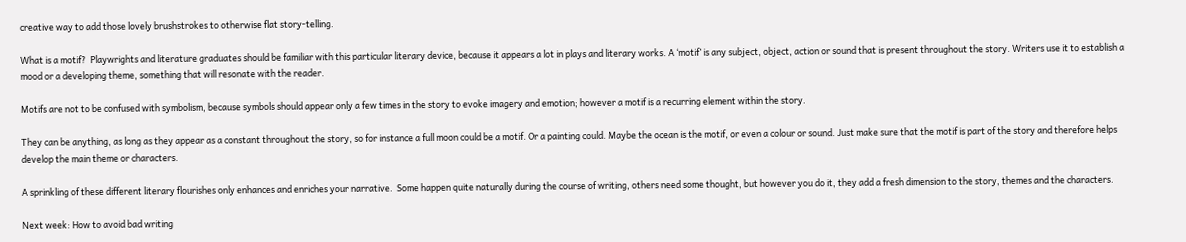creative way to add those lovely brushstrokes to otherwise flat story-telling.

What is a motif?  Playwrights and literature graduates should be familiar with this particular literary device, because it appears a lot in plays and literary works. A ‘motif’ is any subject, object, action or sound that is present throughout the story. Writers use it to establish a mood or a developing theme, something that will resonate with the reader.

Motifs are not to be confused with symbolism, because symbols should appear only a few times in the story to evoke imagery and emotion; however a motif is a recurring element within the story.

They can be anything, as long as they appear as a constant throughout the story, so for instance a full moon could be a motif. Or a painting could. Maybe the ocean is the motif, or even a colour or sound. Just make sure that the motif is part of the story and therefore helps develop the main theme or characters.

A sprinkling of these different literary flourishes only enhances and enriches your narrative.  Some happen quite naturally during the course of writing, others need some thought, but however you do it, they add a fresh dimension to the story, themes and the characters.

Next week: How to avoid bad writing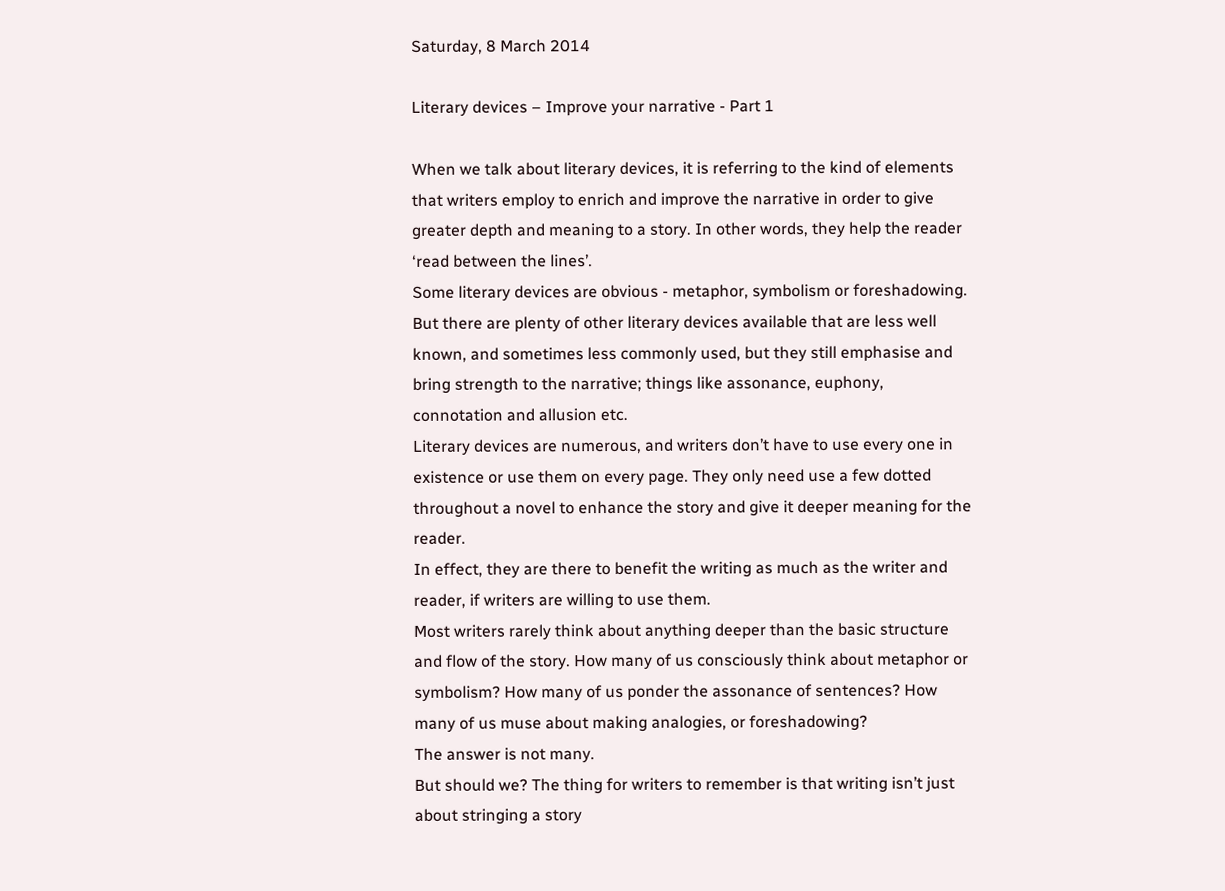Saturday, 8 March 2014

Literary devices – Improve your narrative - Part 1

When we talk about literary devices, it is referring to the kind of elements that writers employ to enrich and improve the narrative in order to give greater depth and meaning to a story. In other words, they help the reader ‘read between the lines’.
Some literary devices are obvious - metaphor, symbolism or foreshadowing.  But there are plenty of other literary devices available that are less well known, and sometimes less commonly used, but they still emphasise and bring strength to the narrative; things like assonance, euphony, connotation and allusion etc.
Literary devices are numerous, and writers don’t have to use every one in existence or use them on every page. They only need use a few dotted throughout a novel to enhance the story and give it deeper meaning for the reader.
In effect, they are there to benefit the writing as much as the writer and reader, if writers are willing to use them.
Most writers rarely think about anything deeper than the basic structure and flow of the story. How many of us consciously think about metaphor or symbolism? How many of us ponder the assonance of sentences? How many of us muse about making analogies, or foreshadowing?
The answer is not many.
But should we? The thing for writers to remember is that writing isn’t just about stringing a story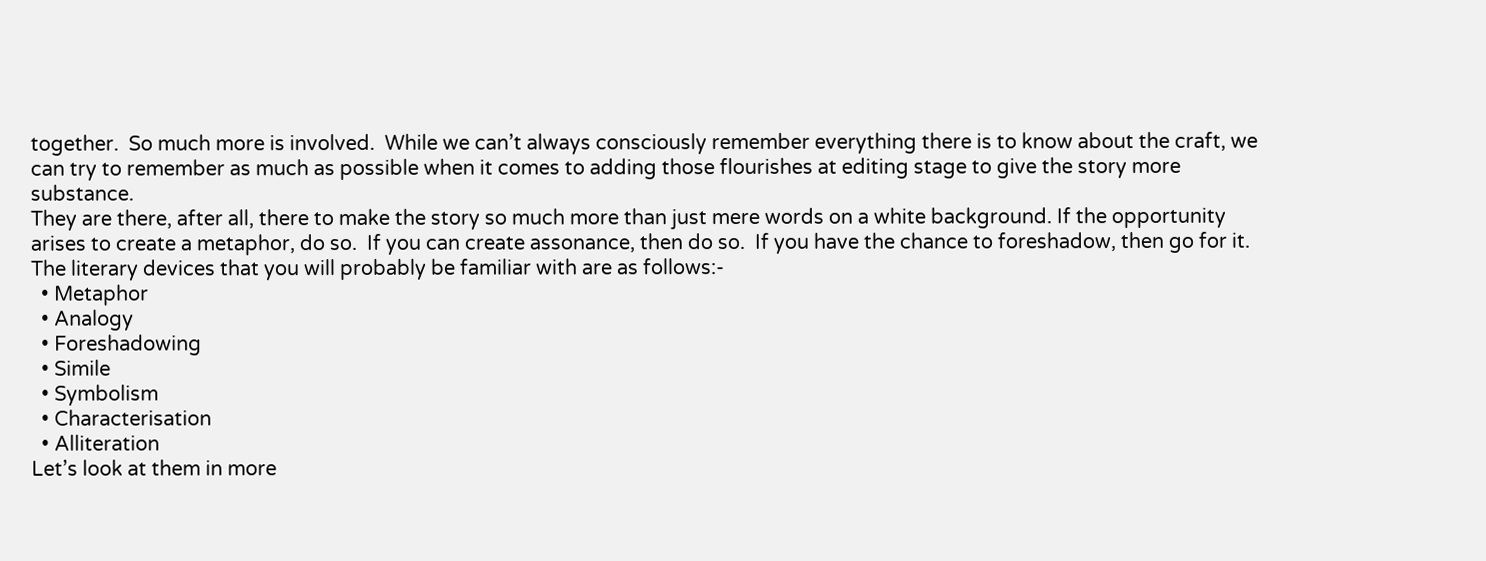together.  So much more is involved.  While we can’t always consciously remember everything there is to know about the craft, we can try to remember as much as possible when it comes to adding those flourishes at editing stage to give the story more substance.
They are there, after all, there to make the story so much more than just mere words on a white background. If the opportunity arises to create a metaphor, do so.  If you can create assonance, then do so.  If you have the chance to foreshadow, then go for it.
The literary devices that you will probably be familiar with are as follows:-
  • Metaphor
  • Analogy
  • Foreshadowing
  • Simile
  • Symbolism
  • Characterisation
  • Alliteration
Let’s look at them in more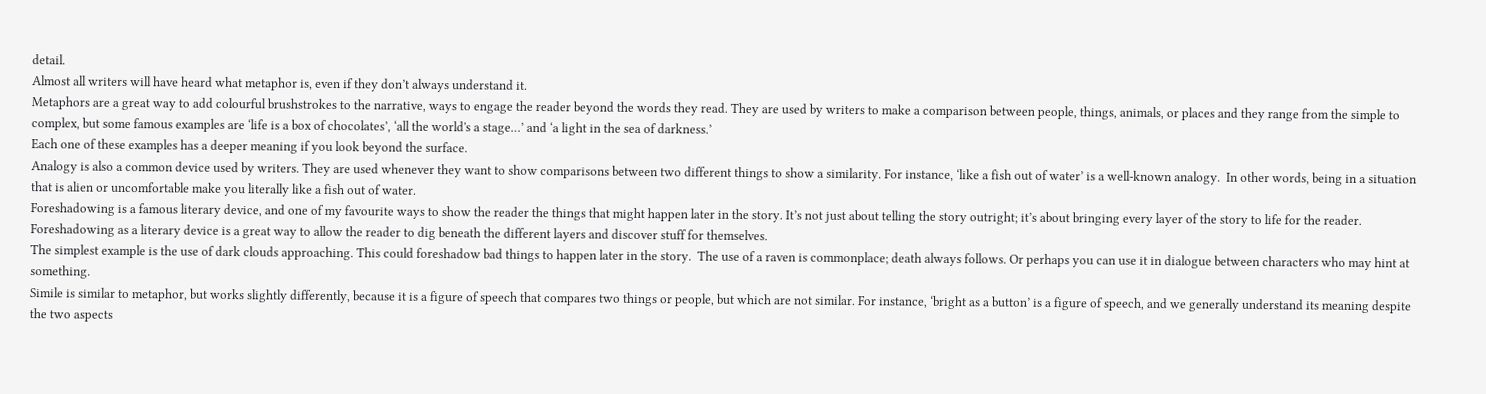detail.
Almost all writers will have heard what metaphor is, even if they don’t always understand it.
Metaphors are a great way to add colourful brushstrokes to the narrative, ways to engage the reader beyond the words they read. They are used by writers to make a comparison between people, things, animals, or places and they range from the simple to complex, but some famous examples are ‘life is a box of chocolates’, ‘all the world's a stage…’ and ‘a light in the sea of darkness.’
Each one of these examples has a deeper meaning if you look beyond the surface.
Analogy is also a common device used by writers. They are used whenever they want to show comparisons between two different things to show a similarity. For instance, ‘like a fish out of water’ is a well-known analogy.  In other words, being in a situation that is alien or uncomfortable make you literally like a fish out of water.
Foreshadowing is a famous literary device, and one of my favourite ways to show the reader the things that might happen later in the story. It’s not just about telling the story outright; it’s about bringing every layer of the story to life for the reader. Foreshadowing as a literary device is a great way to allow the reader to dig beneath the different layers and discover stuff for themselves.
The simplest example is the use of dark clouds approaching. This could foreshadow bad things to happen later in the story.  The use of a raven is commonplace; death always follows. Or perhaps you can use it in dialogue between characters who may hint at something.
Simile is similar to metaphor, but works slightly differently, because it is a figure of speech that compares two things or people, but which are not similar. For instance, ‘bright as a button’ is a figure of speech, and we generally understand its meaning despite the two aspects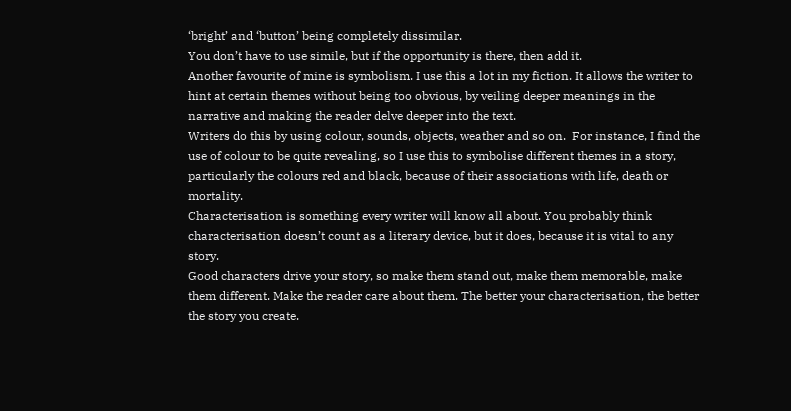‘bright’ and ‘button’ being completely dissimilar.
You don’t have to use simile, but if the opportunity is there, then add it.
Another favourite of mine is symbolism. I use this a lot in my fiction. It allows the writer to hint at certain themes without being too obvious, by veiling deeper meanings in the narrative and making the reader delve deeper into the text.
Writers do this by using colour, sounds, objects, weather and so on.  For instance, I find the use of colour to be quite revealing, so I use this to symbolise different themes in a story, particularly the colours red and black, because of their associations with life, death or mortality.
Characterisation is something every writer will know all about. You probably think characterisation doesn’t count as a literary device, but it does, because it is vital to any story.
Good characters drive your story, so make them stand out, make them memorable, make them different. Make the reader care about them. The better your characterisation, the better the story you create.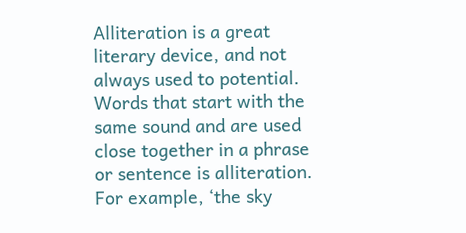Alliteration is a great literary device, and not always used to potential. Words that start with the same sound and are used close together in a phrase or sentence is alliteration. For example, ‘the sky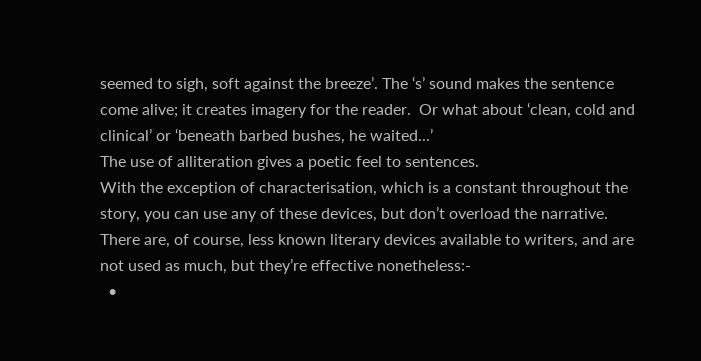seemed to sigh, soft against the breeze’. The ‘s’ sound makes the sentence come alive; it creates imagery for the reader.  Or what about ‘clean, cold and clinical’ or ‘beneath barbed bushes, he waited...’
The use of alliteration gives a poetic feel to sentences.
With the exception of characterisation, which is a constant throughout the story, you can use any of these devices, but don’t overload the narrative.
There are, of course, less known literary devices available to writers, and are not used as much, but they’re effective nonetheless:-
  •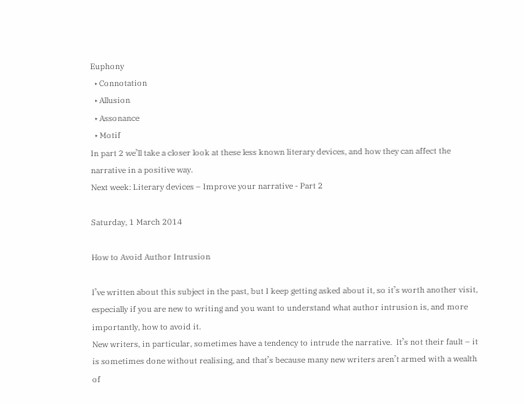Euphony
  • Connotation
  • Allusion
  • Assonance
  • Motif
In part 2 we’ll take a closer look at these less known literary devices, and how they can affect the narrative in a positive way.
Next week: Literary devices – Improve your narrative - Part 2

Saturday, 1 March 2014

How to Avoid Author Intrusion

I’ve written about this subject in the past, but I keep getting asked about it, so it’s worth another visit, especially if you are new to writing and you want to understand what author intrusion is, and more importantly, how to avoid it.
New writers, in particular, sometimes have a tendency to intrude the narrative.  It’s not their fault – it is sometimes done without realising, and that’s because many new writers aren’t armed with a wealth of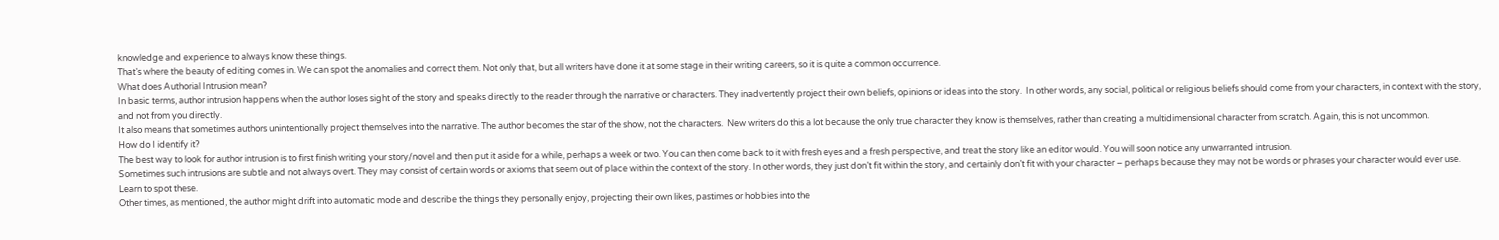knowledge and experience to always know these things.
That’s where the beauty of editing comes in. We can spot the anomalies and correct them. Not only that, but all writers have done it at some stage in their writing careers, so it is quite a common occurrence.
What does Authorial Intrusion mean?
In basic terms, author intrusion happens when the author loses sight of the story and speaks directly to the reader through the narrative or characters. They inadvertently project their own beliefs, opinions or ideas into the story.  In other words, any social, political or religious beliefs should come from your characters, in context with the story, and not from you directly.
It also means that sometimes authors unintentionally project themselves into the narrative. The author becomes the star of the show, not the characters.  New writers do this a lot because the only true character they know is themselves, rather than creating a multidimensional character from scratch. Again, this is not uncommon.
How do I identify it?
The best way to look for author intrusion is to first finish writing your story/novel and then put it aside for a while, perhaps a week or two. You can then come back to it with fresh eyes and a fresh perspective, and treat the story like an editor would. You will soon notice any unwarranted intrusion.
Sometimes such intrusions are subtle and not always overt. They may consist of certain words or axioms that seem out of place within the context of the story. In other words, they just don’t fit within the story, and certainly don’t fit with your character – perhaps because they may not be words or phrases your character would ever use.  Learn to spot these.
Other times, as mentioned, the author might drift into automatic mode and describe the things they personally enjoy, projecting their own likes, pastimes or hobbies into the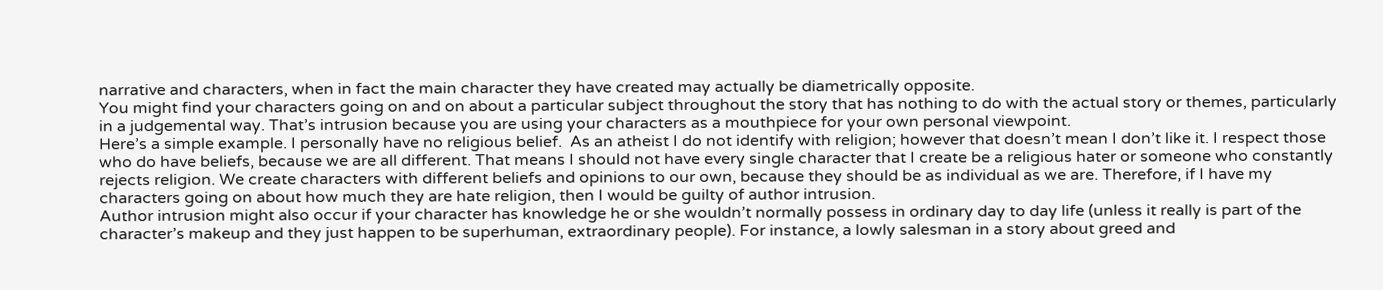narrative and characters, when in fact the main character they have created may actually be diametrically opposite.
You might find your characters going on and on about a particular subject throughout the story that has nothing to do with the actual story or themes, particularly in a judgemental way. That’s intrusion because you are using your characters as a mouthpiece for your own personal viewpoint.
Here’s a simple example. I personally have no religious belief.  As an atheist I do not identify with religion; however that doesn’t mean I don’t like it. I respect those who do have beliefs, because we are all different. That means I should not have every single character that I create be a religious hater or someone who constantly rejects religion. We create characters with different beliefs and opinions to our own, because they should be as individual as we are. Therefore, if I have my characters going on about how much they are hate religion, then I would be guilty of author intrusion.
Author intrusion might also occur if your character has knowledge he or she wouldn’t normally possess in ordinary day to day life (unless it really is part of the character’s makeup and they just happen to be superhuman, extraordinary people). For instance, a lowly salesman in a story about greed and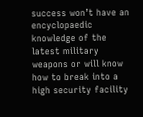success won’t have an encyclopaedic knowledge of the latest military weapons or will know how to break into a high security facility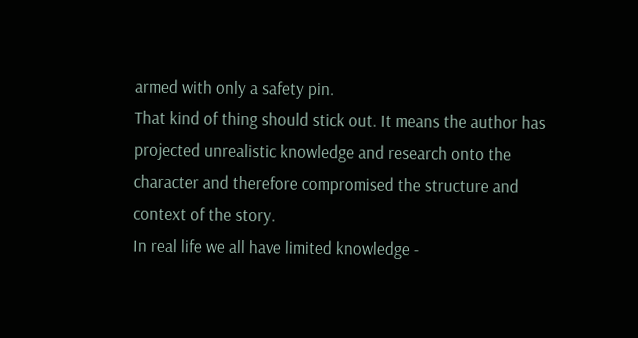armed with only a safety pin.
That kind of thing should stick out. It means the author has projected unrealistic knowledge and research onto the character and therefore compromised the structure and context of the story.
In real life we all have limited knowledge -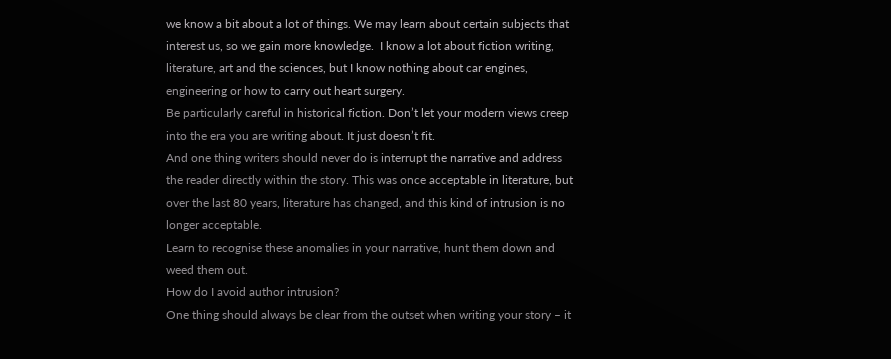we know a bit about a lot of things. We may learn about certain subjects that interest us, so we gain more knowledge.  I know a lot about fiction writing, literature, art and the sciences, but I know nothing about car engines, engineering or how to carry out heart surgery.
Be particularly careful in historical fiction. Don’t let your modern views creep into the era you are writing about. It just doesn’t fit.
And one thing writers should never do is interrupt the narrative and address the reader directly within the story. This was once acceptable in literature, but over the last 80 years, literature has changed, and this kind of intrusion is no longer acceptable.
Learn to recognise these anomalies in your narrative, hunt them down and weed them out.
How do I avoid author intrusion?
One thing should always be clear from the outset when writing your story – it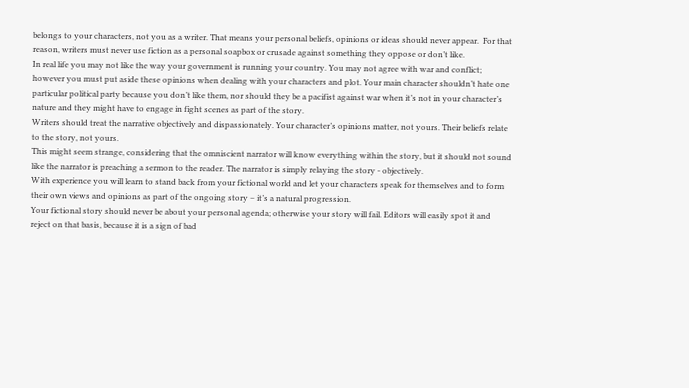belongs to your characters, not you as a writer. That means your personal beliefs, opinions or ideas should never appear.  For that reason, writers must never use fiction as a personal soapbox or crusade against something they oppose or don’t like.
In real life you may not like the way your government is running your country. You may not agree with war and conflict; however you must put aside these opinions when dealing with your characters and plot. Your main character shouldn’t hate one particular political party because you don’t like them, nor should they be a pacifist against war when it’s not in your character’s nature and they might have to engage in fight scenes as part of the story.
Writers should treat the narrative objectively and dispassionately. Your character’s opinions matter, not yours. Their beliefs relate to the story, not yours.
This might seem strange, considering that the omniscient narrator will know everything within the story, but it should not sound like the narrator is preaching a sermon to the reader. The narrator is simply relaying the story - objectively.
With experience you will learn to stand back from your fictional world and let your characters speak for themselves and to form their own views and opinions as part of the ongoing story – it’s a natural progression.
Your fictional story should never be about your personal agenda; otherwise your story will fail. Editors will easily spot it and reject on that basis, because it is a sign of bad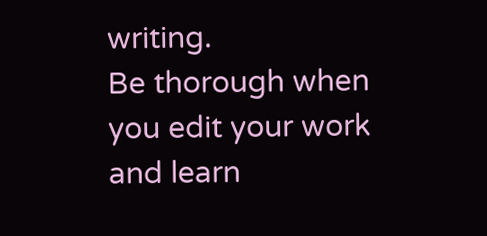writing.
Be thorough when you edit your work and learn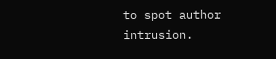to spot author intrusion.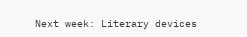Next week: Literary devices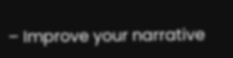– Improve your narrative